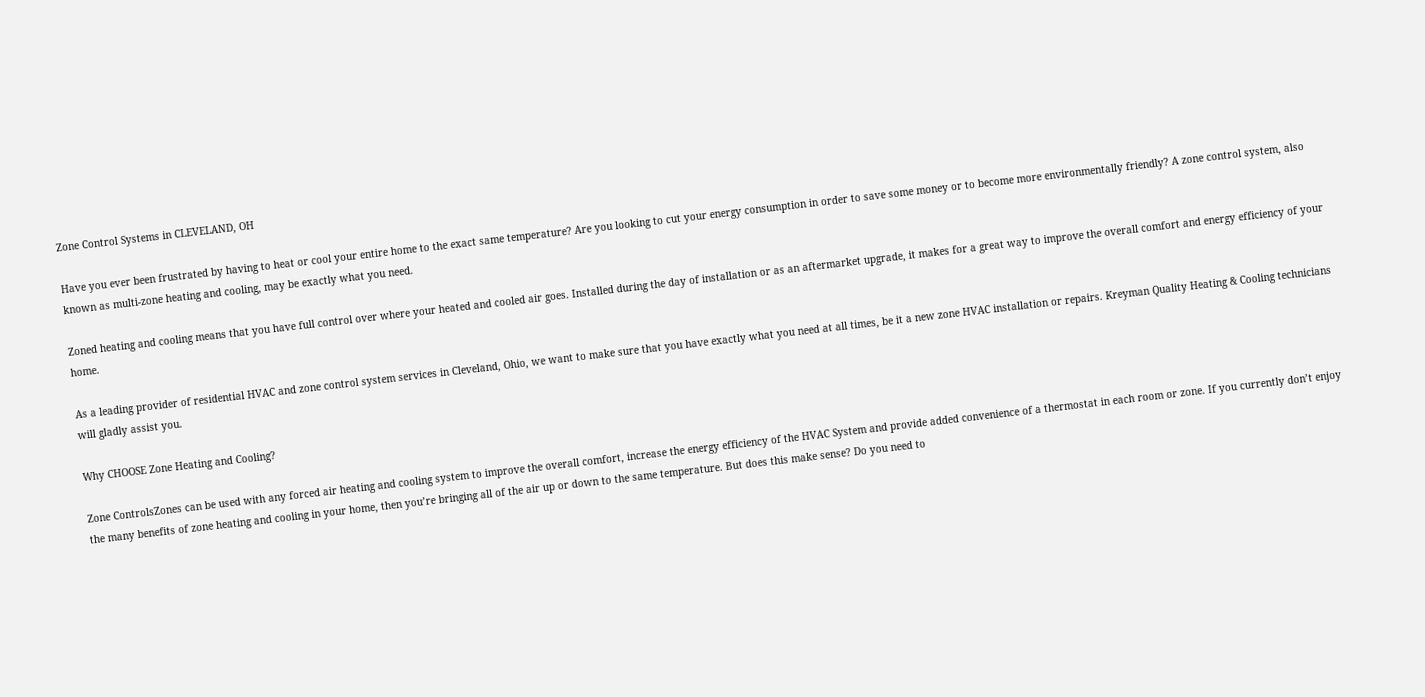Zone Control Systems in CLEVELAND, OH

Have you ever been frustrated by having to heat or cool your entire home to the exact same temperature? Are you looking to cut your energy consumption in order to save some money or to become more environmentally friendly? A zone control system, also known as multi-zone heating and cooling, may be exactly what you need.

Zoned heating and cooling means that you have full control over where your heated and cooled air goes. Installed during the day of installation or as an aftermarket upgrade, it makes for a great way to improve the overall comfort and energy efficiency of your home.

As a leading provider of residential HVAC and zone control system services in Cleveland, Ohio, we want to make sure that you have exactly what you need at all times, be it a new zone HVAC installation or repairs. Kreyman Quality Heating & Cooling technicians will gladly assist you.

Why CHOOSE Zone Heating and Cooling?

Zone ControlsZones can be used with any forced air heating and cooling system to improve the overall comfort, increase the energy efficiency of the HVAC System and provide added convenience of a thermostat in each room or zone. If you currently don’t enjoy the many benefits of zone heating and cooling in your home, then you’re bringing all of the air up or down to the same temperature. But does this make sense? Do you need to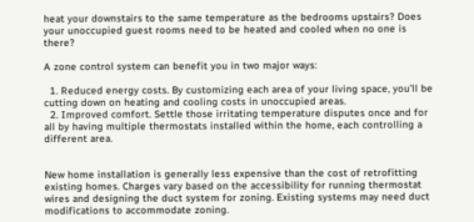heat your downstairs to the same temperature as the bedrooms upstairs? Does your unoccupied guest rooms need to be heated and cooled when no one is there?

A zone control system can benefit you in two major ways:

  1. Reduced energy costs. By customizing each area of your living space, you’ll be cutting down on heating and cooling costs in unoccupied areas.
  2. Improved comfort. Settle those irritating temperature disputes once and for all by having multiple thermostats installed within the home, each controlling a different area.


New home installation is generally less expensive than the cost of retrofitting existing homes. Charges vary based on the accessibility for running thermostat wires and designing the duct system for zoning. Existing systems may need duct modifications to accommodate zoning.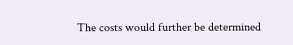The costs would further be determined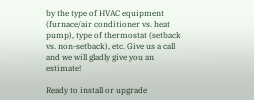by the type of HVAC equipment (furnace/air conditioner vs. heat pump), type of thermostat (setback vs. non-setback), etc. Give us a call and we will gladly give you an estimate!

Ready to install or upgrade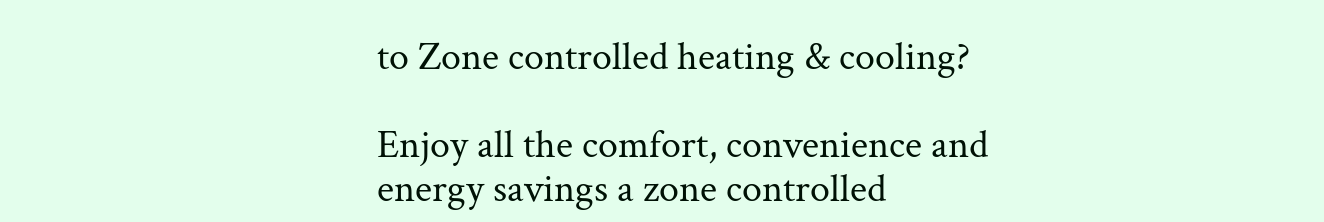to Zone controlled heating & cooling?

Enjoy all the comfort, convenience and energy savings a zone controlled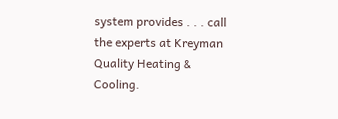system provides . . . call the experts at Kreyman Quality Heating & Cooling.